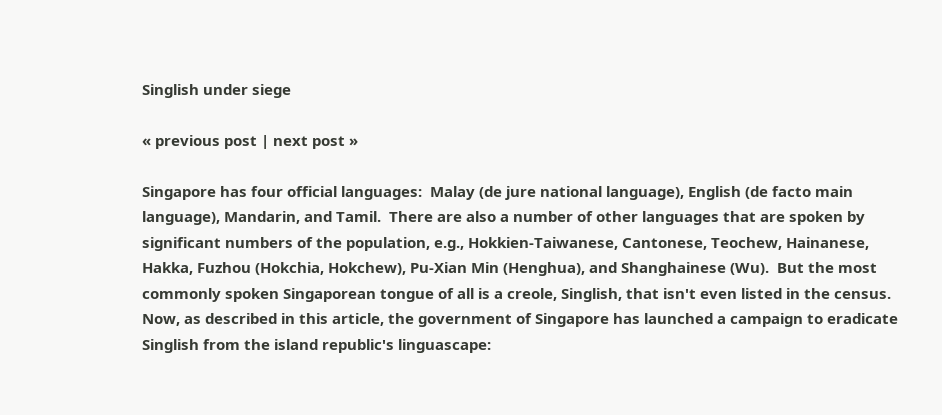Singlish under siege

« previous post | next post »

Singapore has four official languages:  Malay (de jure national language), English (de facto main language), Mandarin, and Tamil.  There are also a number of other languages that are spoken by significant numbers of the population, e.g., Hokkien-Taiwanese, Cantonese, Teochew, Hainanese, Hakka, Fuzhou (Hokchia, Hokchew), Pu-Xian Min (Henghua), and Shanghainese (Wu).  But the most commonly spoken Singaporean tongue of all is a creole, Singlish, that isn't even listed in the census.  Now, as described in this article, the government of Singapore has launched a campaign to eradicate Singlish from the island republic's linguascape: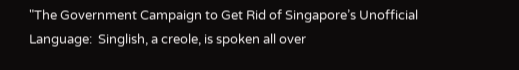"The Government Campaign to Get Rid of Singapore’s Unofficial Language:  Singlish, a creole, is spoken all over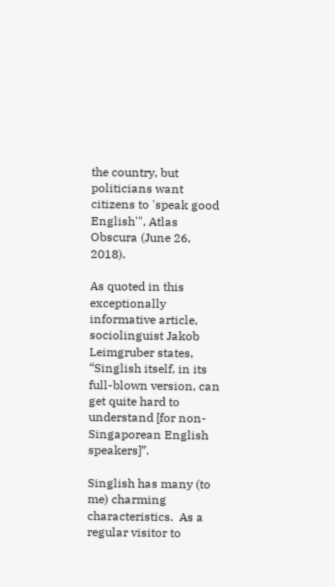the country, but politicians want citizens to 'speak good English'", Atlas Obscura (June 26, 2018).

As quoted in this exceptionally informative article, sociolinguist Jakob Leimgruber states, “Singlish itself, in its full-blown version, can get quite hard to understand [for non-Singaporean English speakers]”.

Singlish has many (to me) charming characteristics.  As a regular visitor to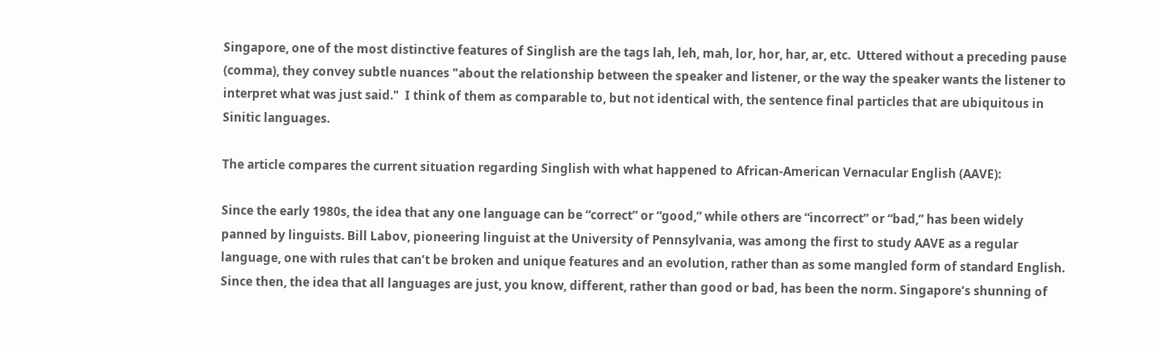Singapore, one of the most distinctive features of Singlish are the tags lah, leh, mah, lor, hor, har, ar, etc.  Uttered without a preceding pause (comma), they convey subtle nuances "about the relationship between the speaker and listener, or the way the speaker wants the listener to interpret what was just said."  I think of them as comparable to, but not identical with, the sentence final particles that are ubiquitous in Sinitic languages.

The article compares the current situation regarding Singlish with what happened to African-American Vernacular English (AAVE):

Since the early 1980s, the idea that any one language can be “correct” or “good,” while others are “incorrect” or “bad,” has been widely panned by linguists. Bill Labov, pioneering linguist at the University of Pennsylvania, was among the first to study AAVE as a regular language, one with rules that can’t be broken and unique features and an evolution, rather than as some mangled form of standard English. Since then, the idea that all languages are just, you know, different, rather than good or bad, has been the norm. Singapore’s shunning of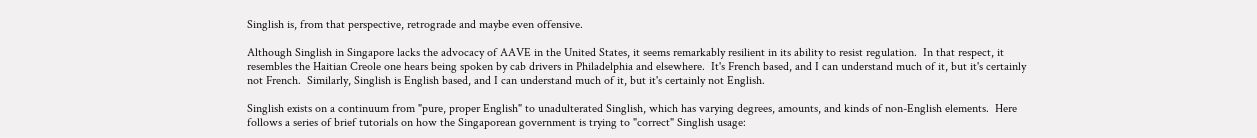Singlish is, from that perspective, retrograde and maybe even offensive.

Although Singlish in Singapore lacks the advocacy of AAVE in the United States, it seems remarkably resilient in its ability to resist regulation.  In that respect, it resembles the Haitian Creole one hears being spoken by cab drivers in Philadelphia and elsewhere.  It's French based, and I can understand much of it, but it's certainly not French.  Similarly, Singlish is English based, and I can understand much of it, but it's certainly not English.

Singlish exists on a continuum from "pure, proper English" to unadulterated Singlish, which has varying degrees, amounts, and kinds of non-English elements.  Here follows a series of brief tutorials on how the Singaporean government is trying to "correct" Singlish usage: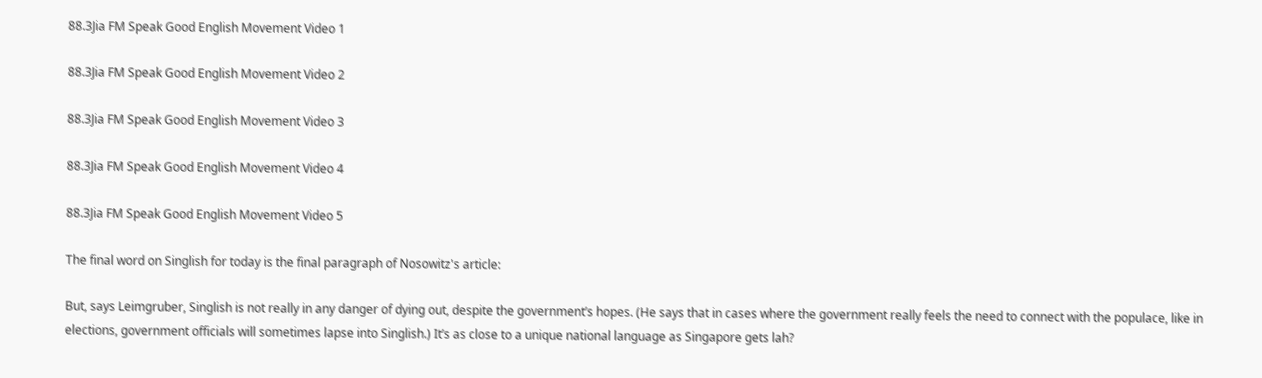88.3Jia FM Speak Good English Movement Video 1

88.3Jia FM Speak Good English Movement Video 2

88.3Jia FM Speak Good English Movement Video 3

88.3Jia FM Speak Good English Movement Video 4

88.3Jia FM Speak Good English Movement Video 5

The final word on Singlish for today is the final paragraph of Nosowitz's article:

But, says Leimgruber, Singlish is not really in any danger of dying out, despite the government’s hopes. (He says that in cases where the government really feels the need to connect with the populace, like in elections, government officials will sometimes lapse into Singlish.) It’s as close to a unique national language as Singapore gets lah?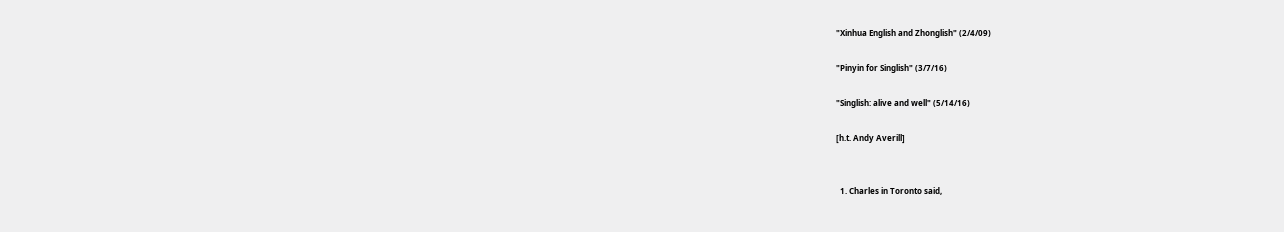"Xinhua English and Zhonglish" (2/4/09)

"Pinyin for Singlish" (3/7/16)

"Singlish: alive and well" (5/14/16)

[h.t. Andy Averill]


  1. Charles in Toronto said,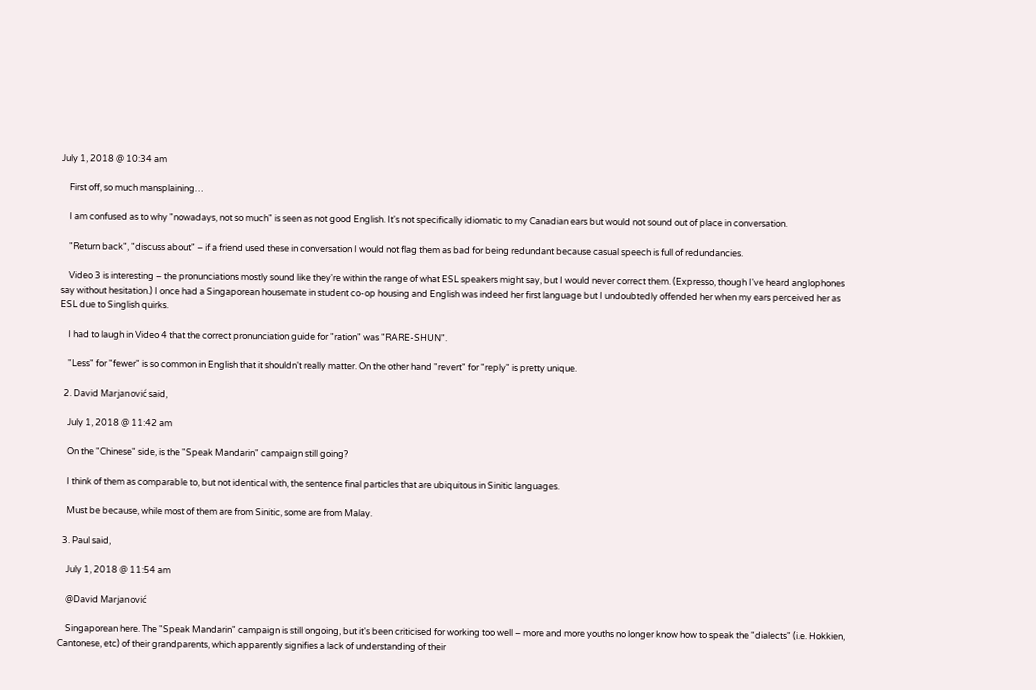July 1, 2018 @ 10:34 am

    First off, so much mansplaining…

    I am confused as to why "nowadays, not so much" is seen as not good English. It's not specifically idiomatic to my Canadian ears but would not sound out of place in conversation.

    "Return back", "discuss about" – if a friend used these in conversation I would not flag them as bad for being redundant because casual speech is full of redundancies.

    Video 3 is interesting – the pronunciations mostly sound like they're within the range of what ESL speakers might say, but I would never correct them. (Expresso, though I've heard anglophones say without hesitation.) I once had a Singaporean housemate in student co-op housing and English was indeed her first language but I undoubtedly offended her when my ears perceived her as ESL due to Singlish quirks.

    I had to laugh in Video 4 that the correct pronunciation guide for "ration" was "RARE-SHUN".

    "Less" for "fewer" is so common in English that it shouldn't really matter. On the other hand "revert" for "reply" is pretty unique.

  2. David Marjanović said,

    July 1, 2018 @ 11:42 am

    On the "Chinese" side, is the "Speak Mandarin" campaign still going?

    I think of them as comparable to, but not identical with, the sentence final particles that are ubiquitous in Sinitic languages.

    Must be because, while most of them are from Sinitic, some are from Malay.

  3. Paul said,

    July 1, 2018 @ 11:54 am

    @David Marjanović

    Singaporean here. The "Speak Mandarin" campaign is still ongoing, but it's been criticised for working too well – more and more youths no longer know how to speak the "dialects" (i.e. Hokkien, Cantonese, etc) of their grandparents, which apparently signifies a lack of understanding of their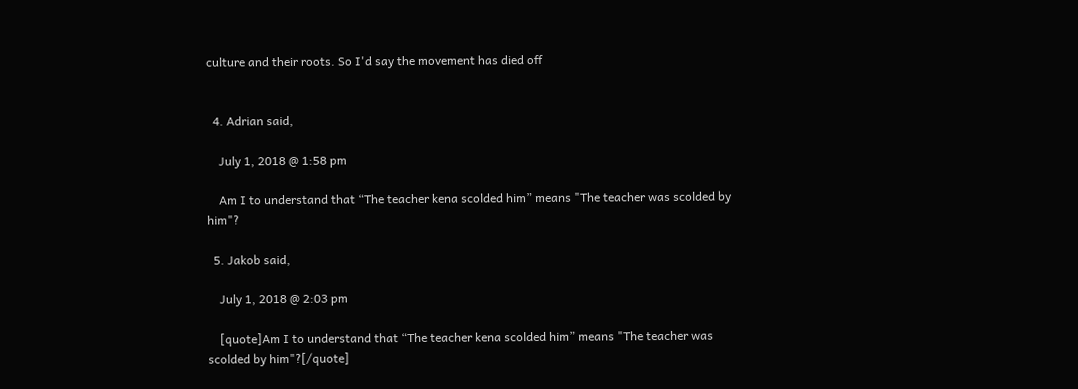culture and their roots. So I'd say the movement has died off


  4. Adrian said,

    July 1, 2018 @ 1:58 pm

    Am I to understand that “The teacher kena scolded him” means "The teacher was scolded by him"?

  5. Jakob said,

    July 1, 2018 @ 2:03 pm

    [quote]Am I to understand that “The teacher kena scolded him” means "The teacher was scolded by him"?[/quote]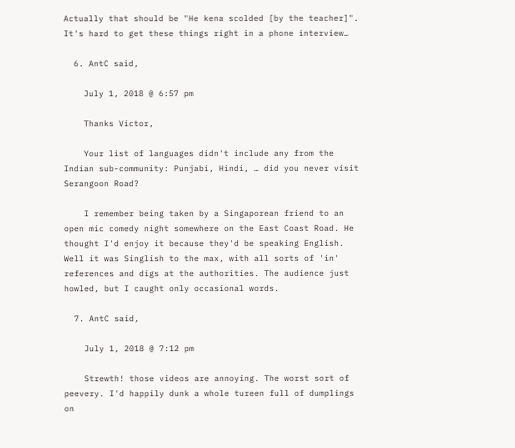Actually that should be "He kena scolded [by the teacher]". It's hard to get these things right in a phone interview…

  6. AntC said,

    July 1, 2018 @ 6:57 pm

    Thanks Victor,

    Your list of languages didn't include any from the Indian sub-community: Punjabi, Hindi, … did you never visit Serangoon Road?

    I remember being taken by a Singaporean friend to an open mic comedy night somewhere on the East Coast Road. He thought I'd enjoy it because they'd be speaking English. Well it was Singlish to the max, with all sorts of 'in' references and digs at the authorities. The audience just howled, but I caught only occasional words.

  7. AntC said,

    July 1, 2018 @ 7:12 pm

    Strewth! those videos are annoying. The worst sort of peevery. I'd happily dunk a whole tureen full of dumplings on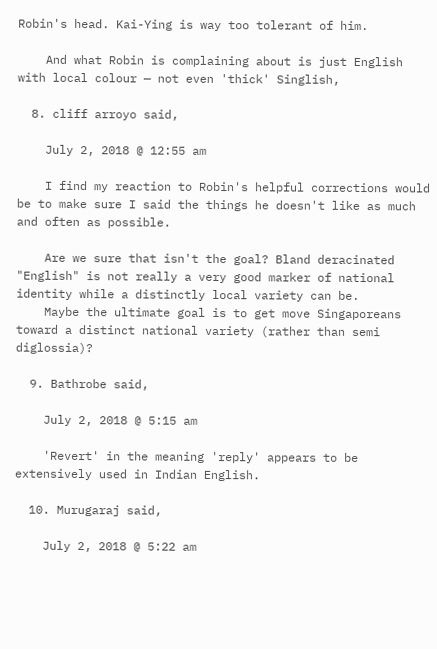Robin's head. Kai-Ying is way too tolerant of him.

    And what Robin is complaining about is just English with local colour — not even 'thick' Singlish,

  8. cliff arroyo said,

    July 2, 2018 @ 12:55 am

    I find my reaction to Robin's helpful corrections would be to make sure I said the things he doesn't like as much and often as possible.

    Are we sure that isn't the goal? Bland deracinated "English" is not really a very good marker of national identity while a distinctly local variety can be.
    Maybe the ultimate goal is to get move Singaporeans toward a distinct national variety (rather than semi diglossia)?

  9. Bathrobe said,

    July 2, 2018 @ 5:15 am

    'Revert' in the meaning 'reply' appears to be extensively used in Indian English.

  10. Murugaraj said,

    July 2, 2018 @ 5:22 am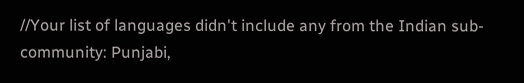//Your list of languages didn't include any from the Indian sub-community: Punjabi,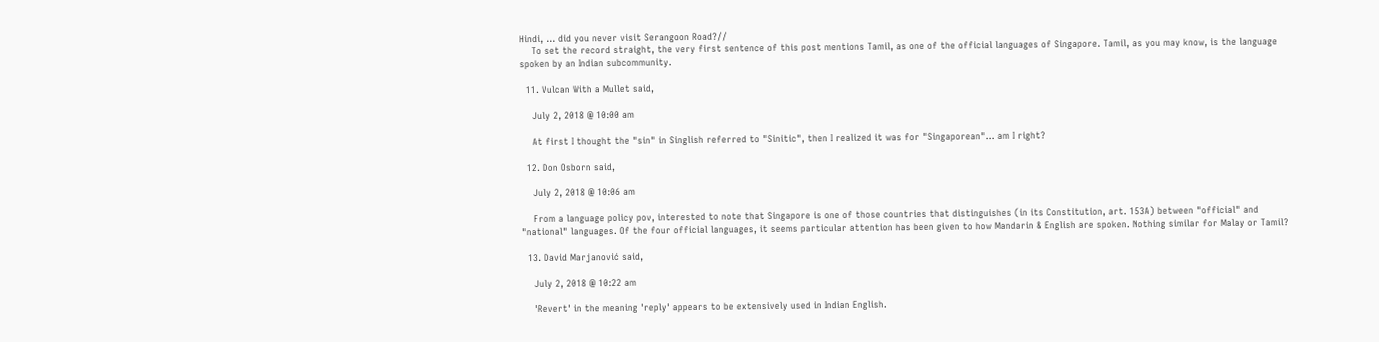Hindi, … did you never visit Serangoon Road?//
    To set the record straight, the very first sentence of this post mentions Tamil, as one of the official languages of Singapore. Tamil, as you may know, is the language spoken by an Indian subcommunity.

  11. Vulcan With a Mullet said,

    July 2, 2018 @ 10:00 am

    At first I thought the "sin" in Singlish referred to "Sinitic", then I realized it was for "Singaporean"… am I right?

  12. Don Osborn said,

    July 2, 2018 @ 10:06 am

    From a language policy pov, interested to note that Singapore is one of those countries that distinguishes (in its Constitution, art. 153A) between "official" and "national" languages. Of the four official languages, it seems particular attention has been given to how Mandarin & English are spoken. Nothing similar for Malay or Tamil?

  13. David Marjanović said,

    July 2, 2018 @ 10:22 am

    'Revert' in the meaning 'reply' appears to be extensively used in Indian English.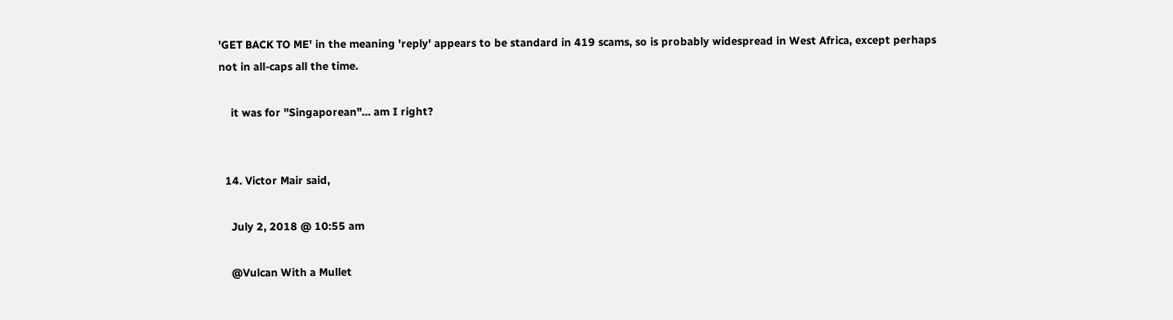'GET BACK TO ME' in the meaning 'reply' appears to be standard in 419 scams, so is probably widespread in West Africa, except perhaps not in all-caps all the time.

    it was for "Singaporean"… am I right?


  14. Victor Mair said,

    July 2, 2018 @ 10:55 am

    @Vulcan With a Mullet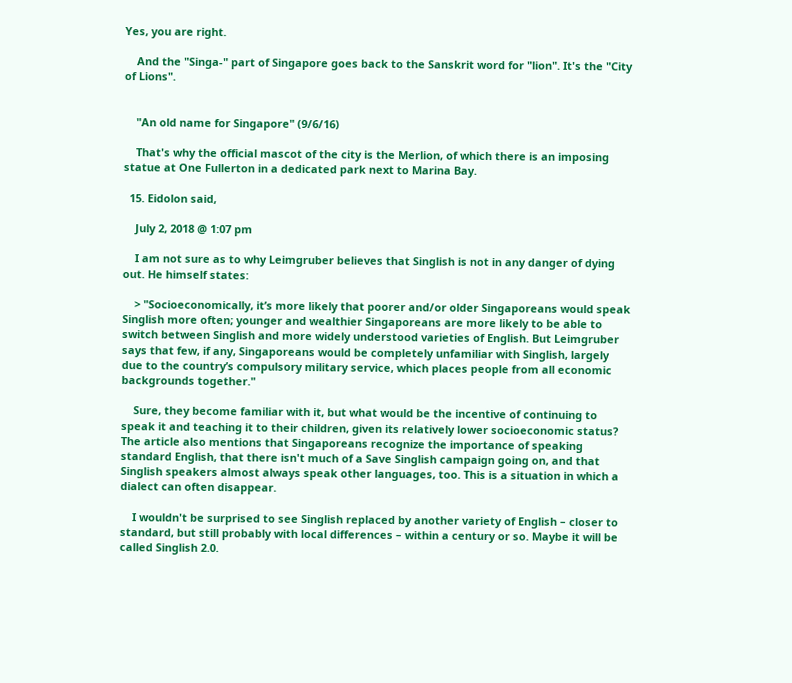Yes, you are right.

    And the "Singa-" part of Singapore goes back to the Sanskrit word for "lion". It's the "City of Lions".


    "An old name for Singapore" (9/6/16)

    That's why the official mascot of the city is the Merlion, of which there is an imposing statue at One Fullerton in a dedicated park next to Marina Bay.

  15. Eidolon said,

    July 2, 2018 @ 1:07 pm

    I am not sure as to why Leimgruber believes that Singlish is not in any danger of dying out. He himself states:

    > "Socioeconomically, it’s more likely that poorer and/or older Singaporeans would speak Singlish more often; younger and wealthier Singaporeans are more likely to be able to switch between Singlish and more widely understood varieties of English. But Leimgruber says that few, if any, Singaporeans would be completely unfamiliar with Singlish, largely due to the country’s compulsory military service, which places people from all economic backgrounds together."

    Sure, they become familiar with it, but what would be the incentive of continuing to speak it and teaching it to their children, given its relatively lower socioeconomic status? The article also mentions that Singaporeans recognize the importance of speaking standard English, that there isn't much of a Save Singlish campaign going on, and that Singlish speakers almost always speak other languages, too. This is a situation in which a dialect can often disappear.

    I wouldn't be surprised to see Singlish replaced by another variety of English – closer to standard, but still probably with local differences – within a century or so. Maybe it will be called Singlish 2.0.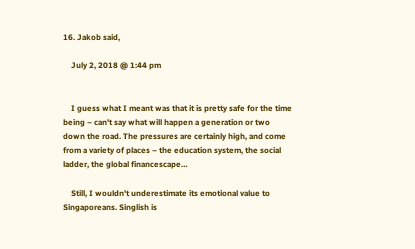16. Jakob said,

    July 2, 2018 @ 1:44 pm


    I guess what I meant was that it is pretty safe for the time being – can't say what will happen a generation or two down the road. The pressures are certainly high, and come from a variety of places – the education system, the social ladder, the global financescape…

    Still, I wouldn't underestimate its emotional value to Singaporeans. Singlish is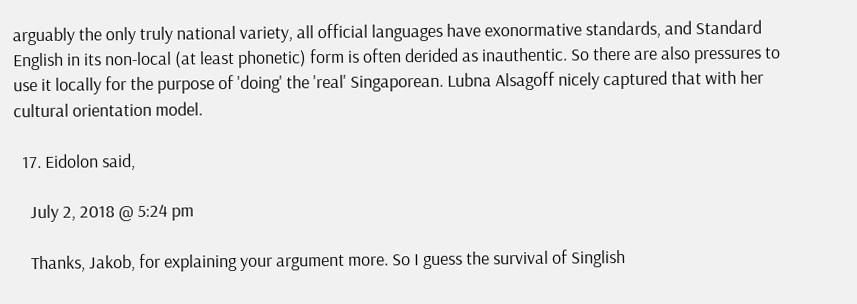arguably the only truly national variety, all official languages have exonormative standards, and Standard English in its non-local (at least phonetic) form is often derided as inauthentic. So there are also pressures to use it locally for the purpose of 'doing' the 'real' Singaporean. Lubna Alsagoff nicely captured that with her cultural orientation model.

  17. Eidolon said,

    July 2, 2018 @ 5:24 pm

    Thanks, Jakob, for explaining your argument more. So I guess the survival of Singlish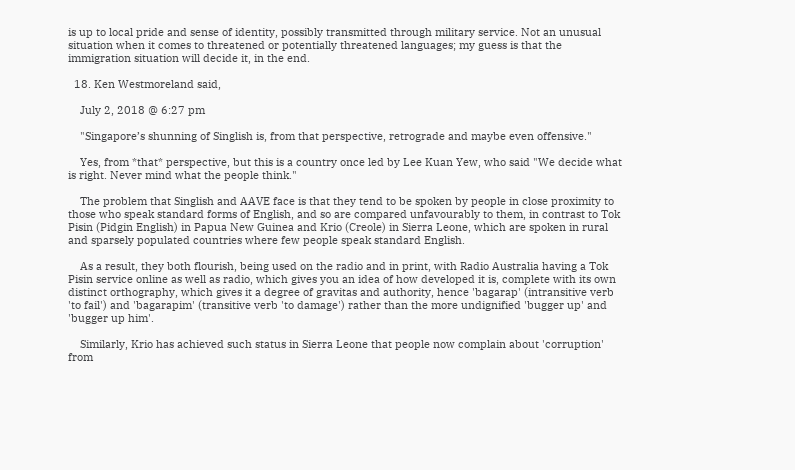is up to local pride and sense of identity, possibly transmitted through military service. Not an unusual situation when it comes to threatened or potentially threatened languages; my guess is that the immigration situation will decide it, in the end.

  18. Ken Westmoreland said,

    July 2, 2018 @ 6:27 pm

    "Singapore’s shunning of Singlish is, from that perspective, retrograde and maybe even offensive."

    Yes, from *that* perspective, but this is a country once led by Lee Kuan Yew, who said "We decide what is right. Never mind what the people think."

    The problem that Singlish and AAVE face is that they tend to be spoken by people in close proximity to those who speak standard forms of English, and so are compared unfavourably to them, in contrast to Tok Pisin (Pidgin English) in Papua New Guinea and Krio (Creole) in Sierra Leone, which are spoken in rural and sparsely populated countries where few people speak standard English.

    As a result, they both flourish, being used on the radio and in print, with Radio Australia having a Tok Pisin service online as well as radio, which gives you an idea of how developed it is, complete with its own distinct orthography, which gives it a degree of gravitas and authority, hence 'bagarap' (intransitive verb 'to fail') and 'bagarapim' (transitive verb 'to damage') rather than the more undignified 'bugger up' and 'bugger up him'.

    Similarly, Krio has achieved such status in Sierra Leone that people now complain about 'corruption' from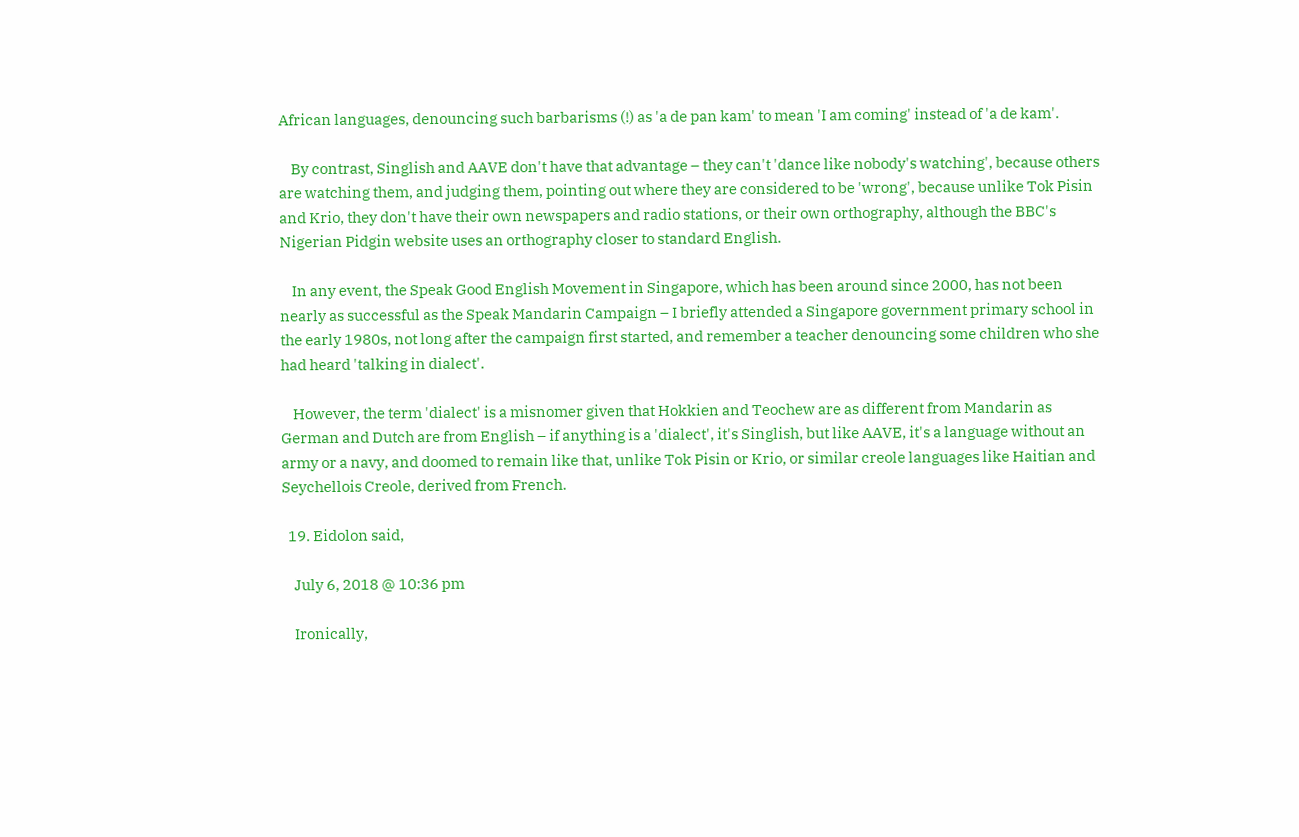African languages, denouncing such barbarisms (!) as 'a de pan kam' to mean 'I am coming' instead of 'a de kam'.

    By contrast, Singlish and AAVE don't have that advantage – they can't 'dance like nobody's watching', because others are watching them, and judging them, pointing out where they are considered to be 'wrong', because unlike Tok Pisin and Krio, they don't have their own newspapers and radio stations, or their own orthography, although the BBC's Nigerian Pidgin website uses an orthography closer to standard English.

    In any event, the Speak Good English Movement in Singapore, which has been around since 2000, has not been nearly as successful as the Speak Mandarin Campaign – I briefly attended a Singapore government primary school in the early 1980s, not long after the campaign first started, and remember a teacher denouncing some children who she had heard 'talking in dialect'.

    However, the term 'dialect' is a misnomer given that Hokkien and Teochew are as different from Mandarin as German and Dutch are from English – if anything is a 'dialect', it's Singlish, but like AAVE, it's a language without an army or a navy, and doomed to remain like that, unlike Tok Pisin or Krio, or similar creole languages like Haitian and Seychellois Creole, derived from French.

  19. Eidolon said,

    July 6, 2018 @ 10:36 pm

    Ironically,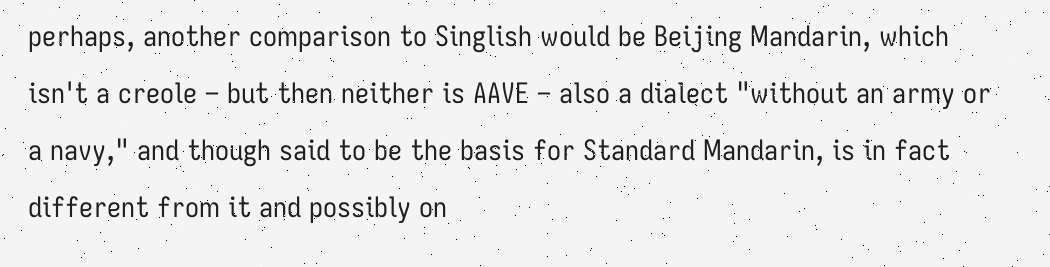perhaps, another comparison to Singlish would be Beijing Mandarin, which isn't a creole – but then neither is AAVE – also a dialect "without an army or a navy," and though said to be the basis for Standard Mandarin, is in fact different from it and possibly on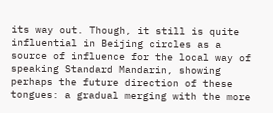its way out. Though, it still is quite influential in Beijing circles as a source of influence for the local way of speaking Standard Mandarin, showing perhaps the future direction of these tongues: a gradual merging with the more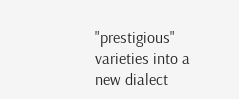"prestigious" varieties into a new dialect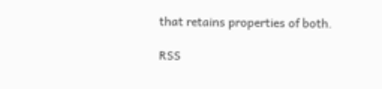that retains properties of both.

RSS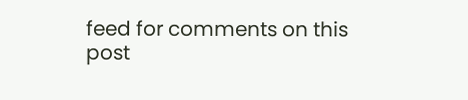feed for comments on this post